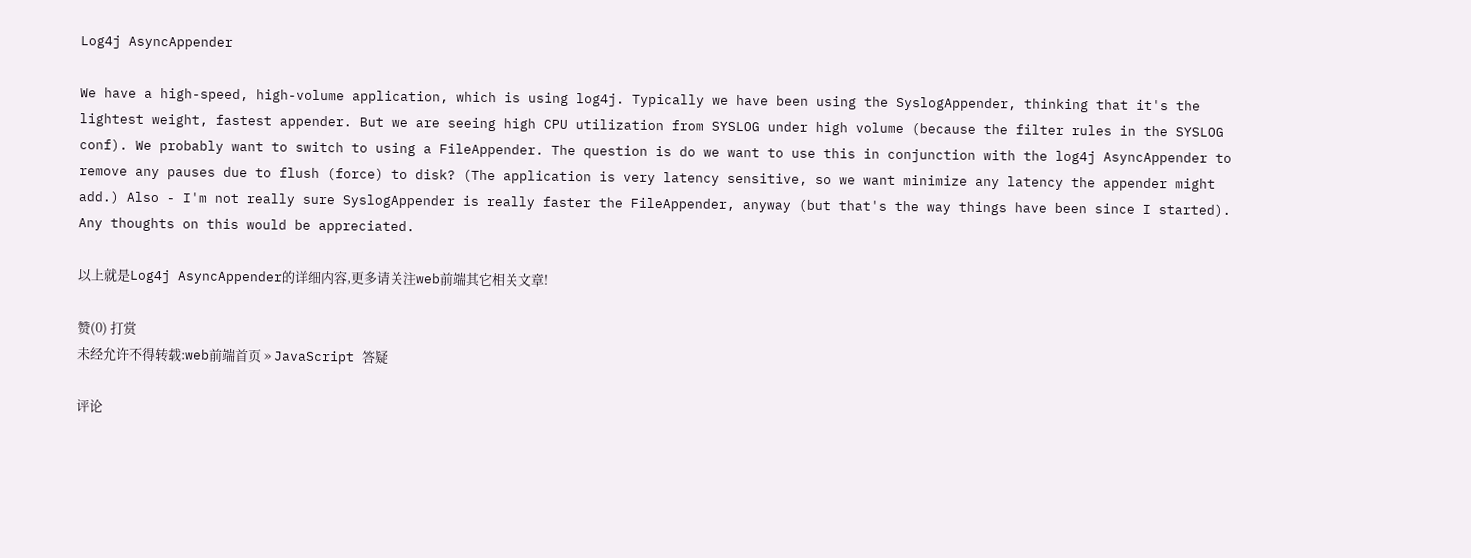Log4j AsyncAppender

We have a high-speed, high-volume application, which is using log4j. Typically we have been using the SyslogAppender, thinking that it's the lightest weight, fastest appender. But we are seeing high CPU utilization from SYSLOG under high volume (because the filter rules in the SYSLOG conf). We probably want to switch to using a FileAppender. The question is do we want to use this in conjunction with the log4j AsyncAppender to remove any pauses due to flush (force) to disk? (The application is very latency sensitive, so we want minimize any latency the appender might add.) Also - I'm not really sure SyslogAppender is really faster the FileAppender, anyway (but that's the way things have been since I started). Any thoughts on this would be appreciated.

以上就是Log4j AsyncAppender的详细内容,更多请关注web前端其它相关文章!

赞(0) 打赏
未经允许不得转载:web前端首页 » JavaScript 答疑

评论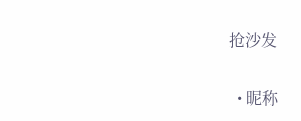抢沙发

  • 昵称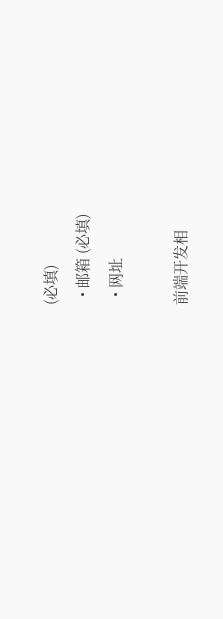(必填)
  • 邮箱 (必填)
  • 网址

前端开发相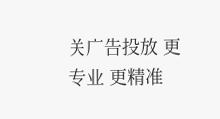关广告投放 更专业 更精准